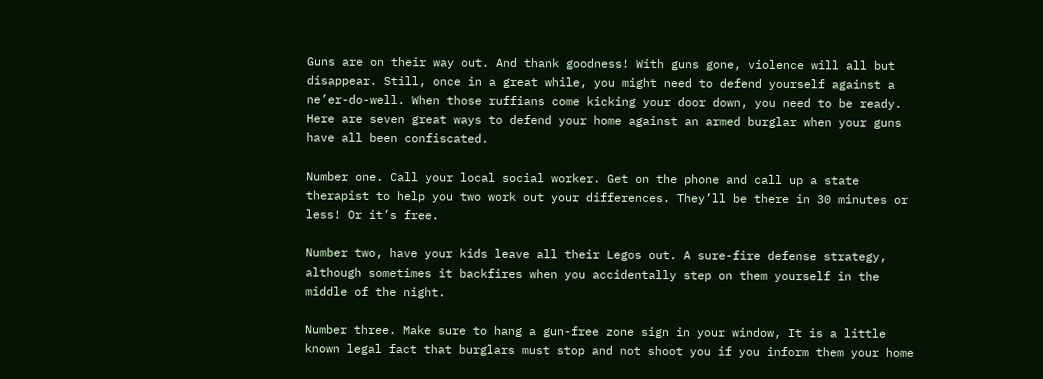Guns are on their way out. And thank goodness! With guns gone, violence will all but disappear. Still, once in a great while, you might need to defend yourself against a ne’er-do-well. When those ruffians come kicking your door down, you need to be ready. Here are seven great ways to defend your home against an armed burglar when your guns have all been confiscated.

Number one. Call your local social worker. Get on the phone and call up a state therapist to help you two work out your differences. They’ll be there in 30 minutes or less! Or it’s free.

Number two, have your kids leave all their Legos out. A sure-fire defense strategy, although sometimes it backfires when you accidentally step on them yourself in the middle of the night.

Number three. Make sure to hang a gun-free zone sign in your window, It is a little known legal fact that burglars must stop and not shoot you if you inform them your home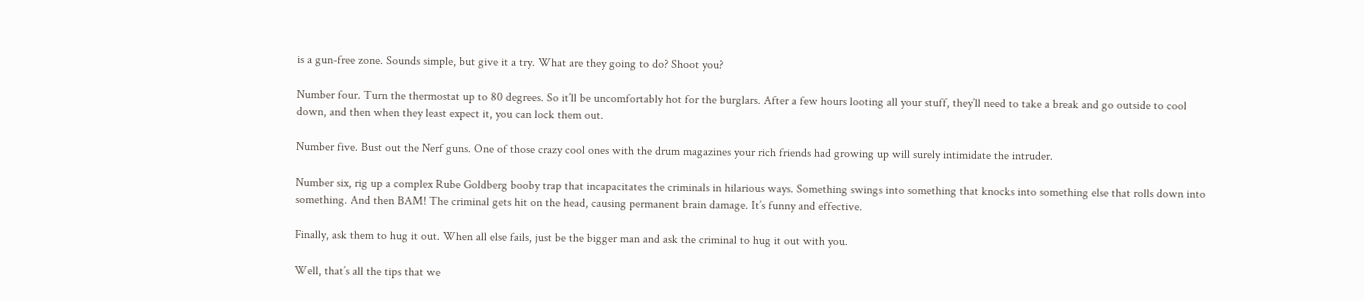is a gun-free zone. Sounds simple, but give it a try. What are they going to do? Shoot you?

Number four. Turn the thermostat up to 80 degrees. So it’ll be uncomfortably hot for the burglars. After a few hours looting all your stuff, they’ll need to take a break and go outside to cool down, and then when they least expect it, you can lock them out.

Number five. Bust out the Nerf guns. One of those crazy cool ones with the drum magazines your rich friends had growing up will surely intimidate the intruder.

Number six, rig up a complex Rube Goldberg booby trap that incapacitates the criminals in hilarious ways. Something swings into something that knocks into something else that rolls down into something. And then BAM! The criminal gets hit on the head, causing permanent brain damage. It’s funny and effective.

Finally, ask them to hug it out. When all else fails, just be the bigger man and ask the criminal to hug it out with you.

Well, that’s all the tips that we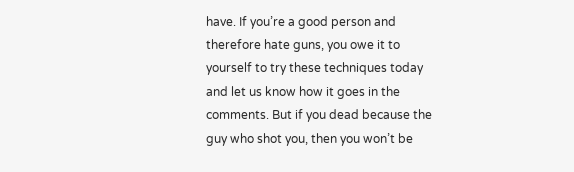have. If you’re a good person and therefore hate guns, you owe it to yourself to try these techniques today and let us know how it goes in the comments. But if you dead because the guy who shot you, then you won’t be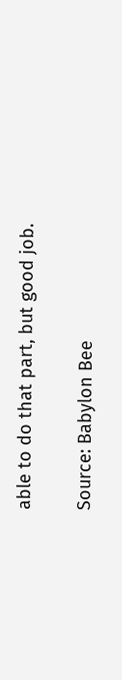able to do that part, but good job.

Source: Babylon Bee